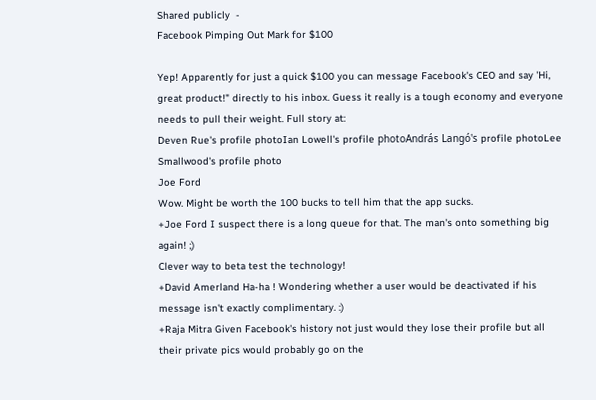Shared publicly  -
Facebook Pimping Out Mark for $100

Yep! Apparently for just a quick $100 you can message Facebook's CEO and say 'Hi, great product!" directly to his inbox. Guess it really is a tough economy and everyone needs to pull their weight. Full story at:
Deven Rue's profile photoIan Lowell's profile photoAndrás Langó's profile photoLee Smallwood's profile photo
Joe Ford
Wow. Might be worth the 100 bucks to tell him that the app sucks.
+Joe Ford I suspect there is a long queue for that. The man's onto something big again! ;)
Clever way to beta test the technology!
+David Amerland Ha-ha ! Wondering whether a user would be deactivated if his message isn't exactly complimentary. :)
+Raja Mitra Given Facebook's history not just would they lose their profile but all their private pics would probably go on the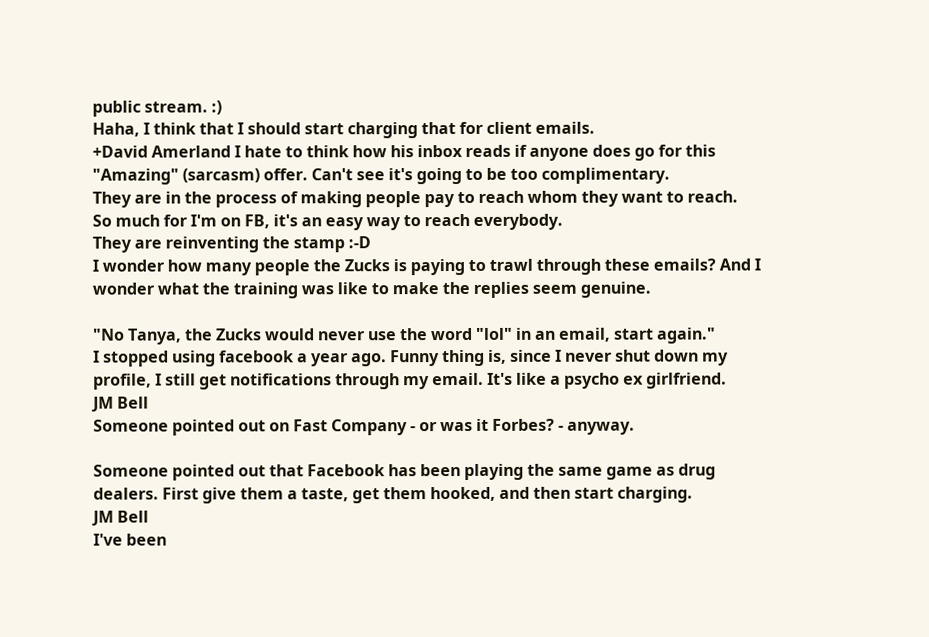public stream. :)
Haha, I think that I should start charging that for client emails.
+David Amerland I hate to think how his inbox reads if anyone does go for this "Amazing" (sarcasm) offer. Can't see it's going to be too complimentary.
They are in the process of making people pay to reach whom they want to reach.
So much for I'm on FB, it's an easy way to reach everybody.
They are reinventing the stamp :-D
I wonder how many people the Zucks is paying to trawl through these emails? And I wonder what the training was like to make the replies seem genuine.

"No Tanya, the Zucks would never use the word "lol" in an email, start again."
I stopped using facebook a year ago. Funny thing is, since I never shut down my profile, I still get notifications through my email. It's like a psycho ex girlfriend.
JM Bell
Someone pointed out on Fast Company - or was it Forbes? - anyway.

Someone pointed out that Facebook has been playing the same game as drug dealers. First give them a taste, get them hooked, and then start charging.
JM Bell
I've been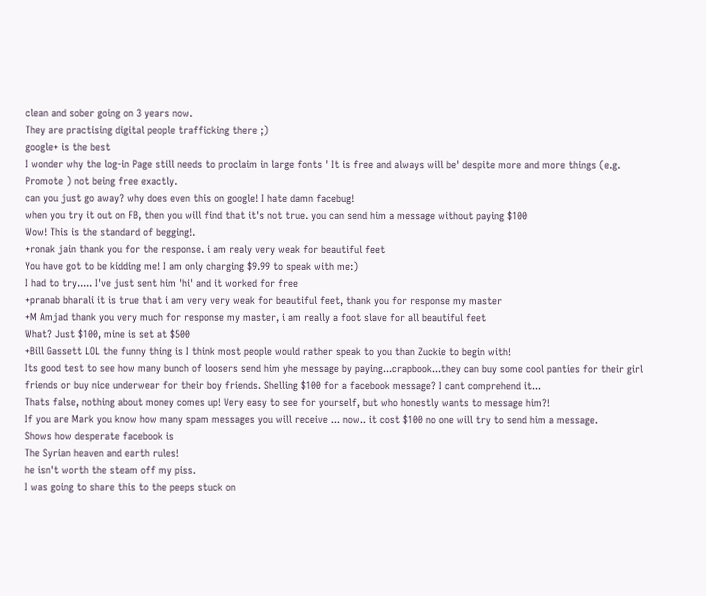clean and sober going on 3 years now.
They are practising digital people trafficking there ;)
google+ is the best
I wonder why the log-in Page still needs to proclaim in large fonts ' It is free and always will be' despite more and more things (e.g. Promote ) not being free exactly.
can you just go away? why does even this on google! I hate damn facebug!
when you try it out on FB, then you will find that it's not true. you can send him a message without paying $100
Wow! This is the standard of begging!.
+ronak jain thank you for the response. i am realy very weak for beautiful feet
You have got to be kidding me! I am only charging $9.99 to speak with me:)
I had to try..... I've just sent him 'hi' and it worked for free
+pranab bharali it is true that i am very very weak for beautiful feet, thank you for response my master
+M Amjad thank you very much for response my master, i am really a foot slave for all beautiful feet
What? Just $100, mine is set at $500
+Bill Gassett LOL the funny thing is I think most people would rather speak to you than Zuckie to begin with!
Its good test to see how many bunch of loosers send him yhe message by paying...crapbook...they can buy some cool panties for their girl friends or buy nice underwear for their boy friends. Shelling $100 for a facebook message? I cant comprehend it...
Thats false, nothing about money comes up! Very easy to see for yourself, but who honestly wants to message him?!
If you are Mark you know how many spam messages you will receive ... now.. it cost $100 no one will try to send him a message.
Shows how desperate facebook is
The Syrian heaven and earth rules!
he isn't worth the steam off my piss.
I was going to share this to the peeps stuck on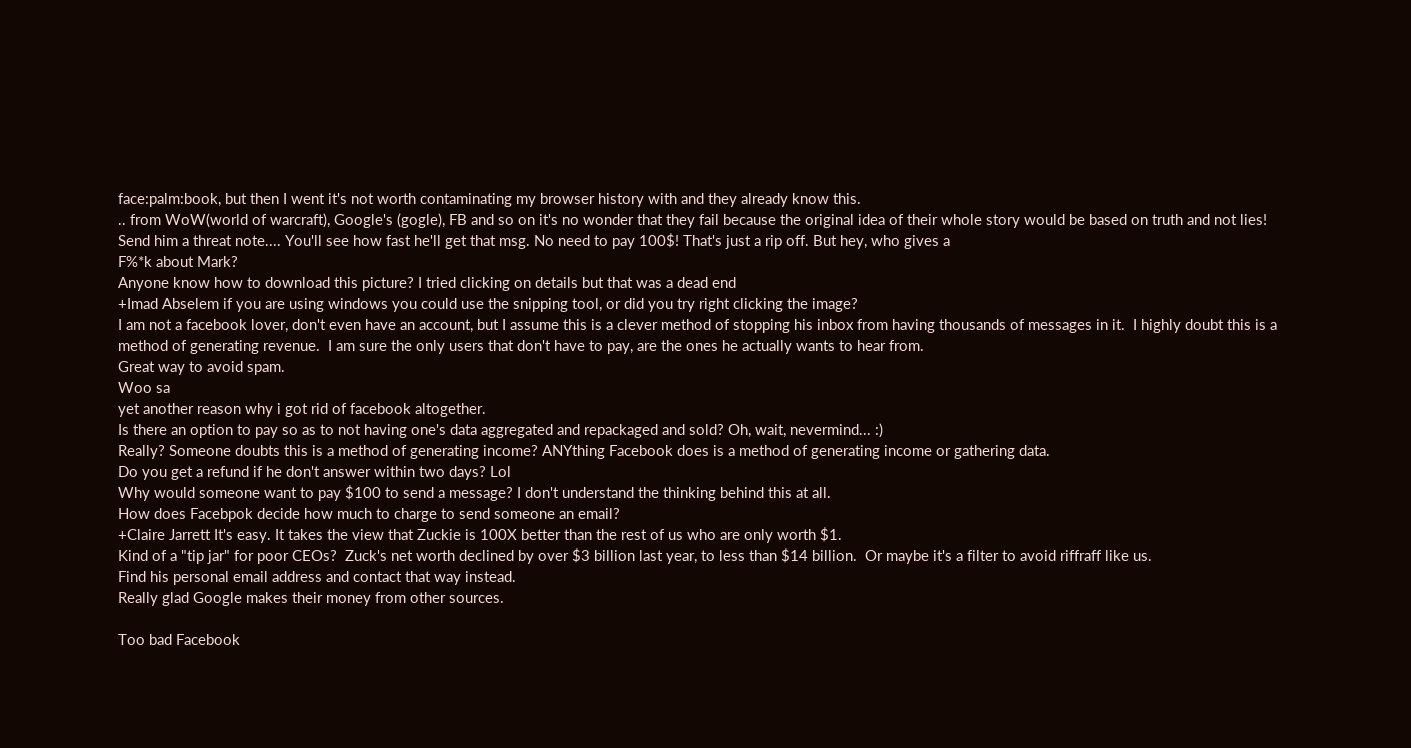face:palm:book, but then I went it's not worth contaminating my browser history with and they already know this.
.. from WoW(world of warcraft), Google's (gogle), FB and so on it's no wonder that they fail because the original idea of their whole story would be based on truth and not lies!
Send him a threat note.... You'll see how fast he'll get that msg. No need to pay 100$! That's just a rip off. But hey, who gives a
F%*k about Mark?
Anyone know how to download this picture? I tried clicking on details but that was a dead end
+Imad Abselem if you are using windows you could use the snipping tool, or did you try right clicking the image?
I am not a facebook lover, don't even have an account, but I assume this is a clever method of stopping his inbox from having thousands of messages in it.  I highly doubt this is a method of generating revenue.  I am sure the only users that don't have to pay, are the ones he actually wants to hear from.
Great way to avoid spam.
Woo sa
yet another reason why i got rid of facebook altogether.
Is there an option to pay so as to not having one's data aggregated and repackaged and sold? Oh, wait, nevermind... :)
Really? Someone doubts this is a method of generating income? ANYthing Facebook does is a method of generating income or gathering data.
Do you get a refund if he don't answer within two days? Lol
Why would someone want to pay $100 to send a message? I don't understand the thinking behind this at all.
How does Facebpok decide how much to charge to send someone an email?
+Claire Jarrett It's easy. It takes the view that Zuckie is 100X better than the rest of us who are only worth $1.
Kind of a "tip jar" for poor CEOs?  Zuck's net worth declined by over $3 billion last year, to less than $14 billion.  Or maybe it's a filter to avoid riffraff like us.
Find his personal email address and contact that way instead.
Really glad Google makes their money from other sources.

Too bad Facebook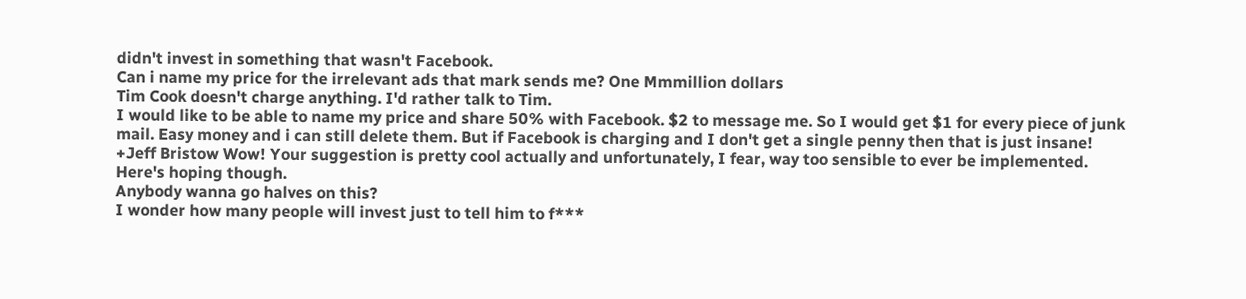didn't invest in something that wasn't Facebook.
Can i name my price for the irrelevant ads that mark sends me? One Mmmillion dollars
Tim Cook doesn't charge anything. I'd rather talk to Tim.
I would like to be able to name my price and share 50% with Facebook. $2 to message me. So I would get $1 for every piece of junk mail. Easy money and i can still delete them. But if Facebook is charging and I don't get a single penny then that is just insane!
+Jeff Bristow Wow! Your suggestion is pretty cool actually and unfortunately, I fear, way too sensible to ever be implemented. Here's hoping though.
Anybody wanna go halves on this?
I wonder how many people will invest just to tell him to f***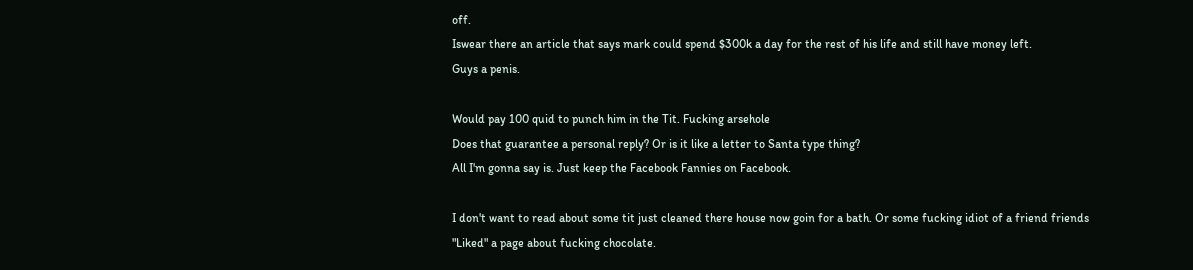off.
Iswear there an article that says mark could spend $300k a day for the rest of his life and still have money left.
Guys a penis.

Would pay 100 quid to punch him in the Tit. Fucking arsehole
Does that guarantee a personal reply? Or is it like a letter to Santa type thing?
All I'm gonna say is. Just keep the Facebook Fannies on Facebook.

I don't want to read about some tit just cleaned there house now goin for a bath. Or some fucking idiot of a friend friends "Liked" a page about fucking chocolate.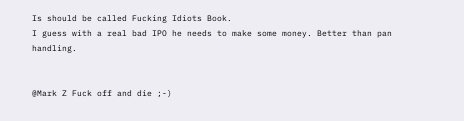Is should be called Fucking Idiots Book.
I guess with a real bad IPO he needs to make some money. Better than pan handling.


@Mark Z Fuck off and die ;-)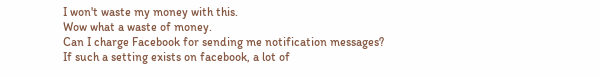I won't waste my money with this.
Wow what a waste of money.
Can I charge Facebook for sending me notification messages?
If such a setting exists on facebook, a lot of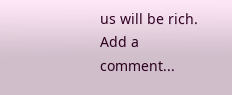us will be rich.
Add a comment...